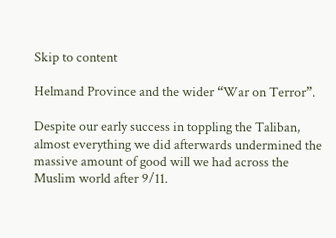Skip to content

Helmand Province and the wider “War on Terror”.

Despite our early success in toppling the Taliban, almost everything we did afterwards undermined the massive amount of good will we had across the Muslim world after 9/11.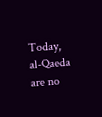Today, al-Qaeda are no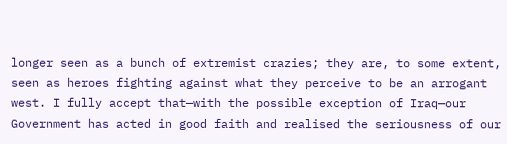longer seen as a bunch of extremist crazies; they are, to some extent, seen as heroes fighting against what they perceive to be an arrogant west. I fully accept that—with the possible exception of Iraq—our Government has acted in good faith and realised the seriousness of our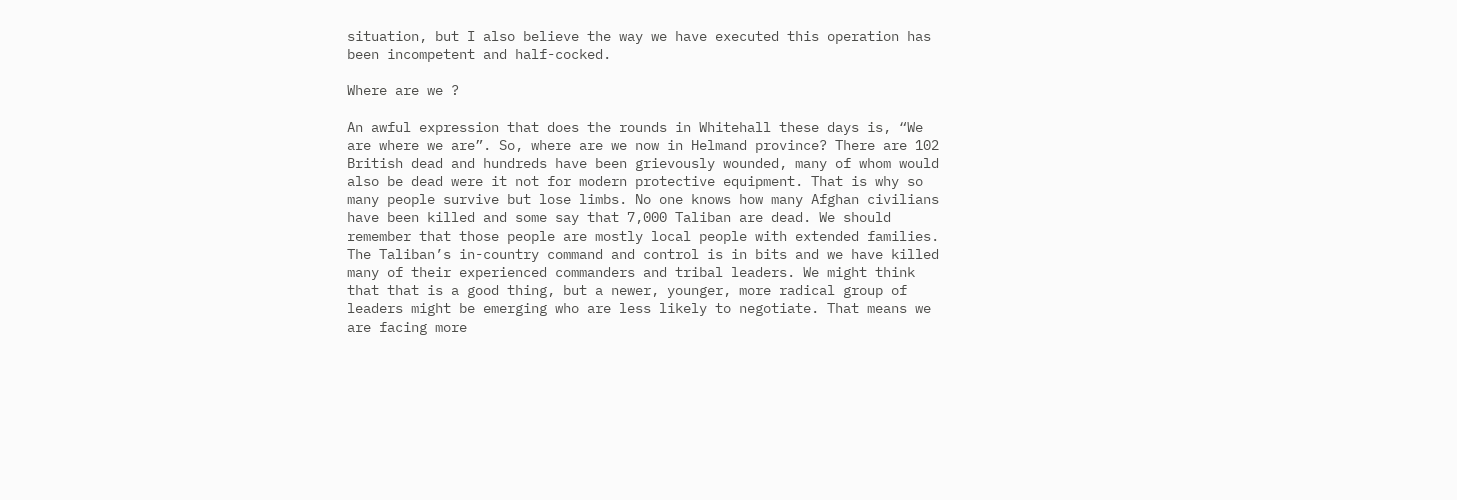situation, but I also believe the way we have executed this operation has been incompetent and half-cocked.

Where are we ?

An awful expression that does the rounds in Whitehall these days is, “We are where we are”. So, where are we now in Helmand province? There are 102 British dead and hundreds have been grievously wounded, many of whom would also be dead were it not for modern protective equipment. That is why so many people survive but lose limbs. No one knows how many Afghan civilians have been killed and some say that 7,000 Taliban are dead. We should remember that those people are mostly local people with extended families. The Taliban’s in-country command and control is in bits and we have killed many of their experienced commanders and tribal leaders. We might think that that is a good thing, but a newer, younger, more radical group of leaders might be emerging who are less likely to negotiate. That means we are facing more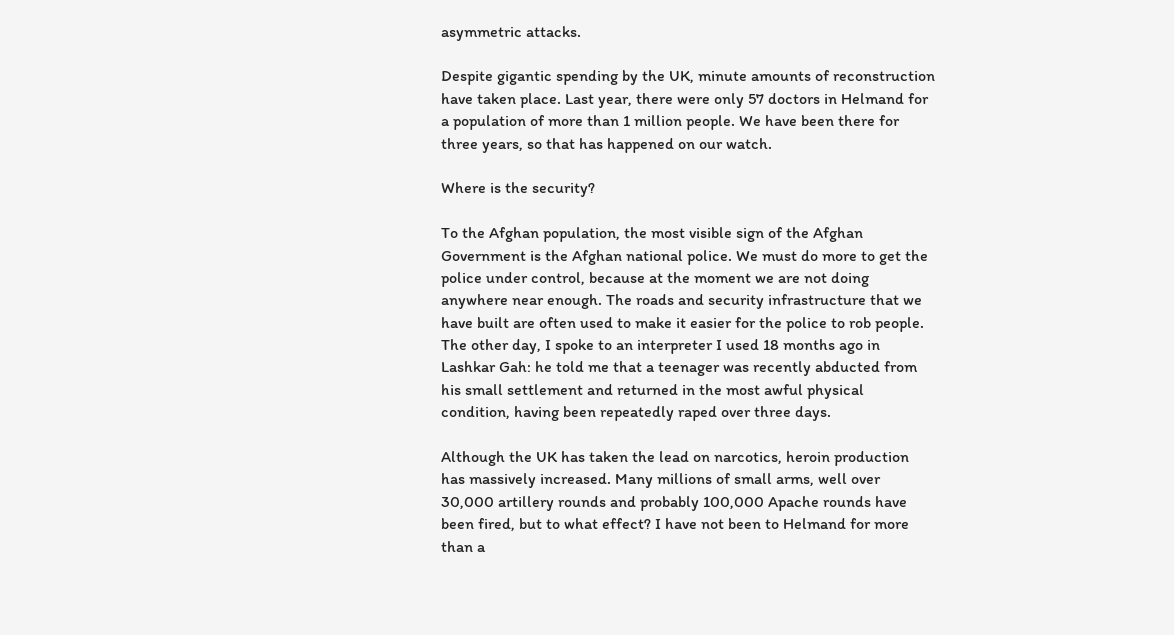asymmetric attacks.

Despite gigantic spending by the UK, minute amounts of reconstruction have taken place. Last year, there were only 57 doctors in Helmand for a population of more than 1 million people. We have been there for three years, so that has happened on our watch.

Where is the security?

To the Afghan population, the most visible sign of the Afghan Government is the Afghan national police. We must do more to get the police under control, because at the moment we are not doing anywhere near enough. The roads and security infrastructure that we have built are often used to make it easier for the police to rob people. The other day, I spoke to an interpreter I used 18 months ago in Lashkar Gah: he told me that a teenager was recently abducted from his small settlement and returned in the most awful physical condition, having been repeatedly raped over three days.

Although the UK has taken the lead on narcotics, heroin production has massively increased. Many millions of small arms, well over 30,000 artillery rounds and probably 100,000 Apache rounds have been fired, but to what effect? I have not been to Helmand for more than a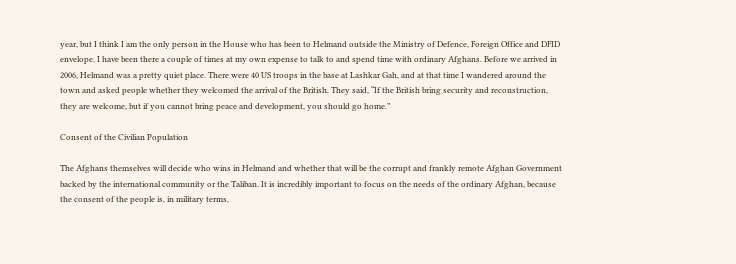year, but I think I am the only person in the House who has been to Helmand outside the Ministry of Defence, Foreign Office and DFID envelope. I have been there a couple of times at my own expense to talk to and spend time with ordinary Afghans. Before we arrived in 2006, Helmand was a pretty quiet place. There were 40 US troops in the base at Lashkar Gah, and at that time I wandered around the town and asked people whether they welcomed the arrival of the British. They said, “If the British bring security and reconstruction, they are welcome, but if you cannot bring peace and development, you should go home.”

Consent of the Civilian Population

The Afghans themselves will decide who wins in Helmand and whether that will be the corrupt and frankly remote Afghan Government backed by the international community or the Taliban. It is incredibly important to focus on the needs of the ordinary Afghan, because the consent of the people is, in military terms,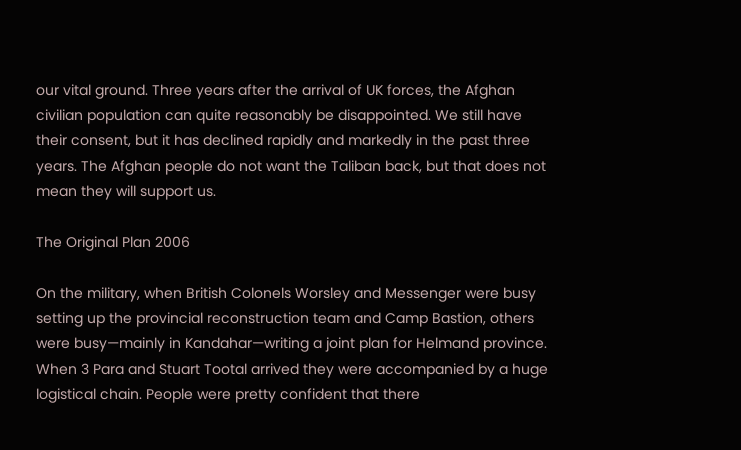our vital ground. Three years after the arrival of UK forces, the Afghan civilian population can quite reasonably be disappointed. We still have their consent, but it has declined rapidly and markedly in the past three years. The Afghan people do not want the Taliban back, but that does not mean they will support us.

The Original Plan 2006

On the military, when British Colonels Worsley and Messenger were busy setting up the provincial reconstruction team and Camp Bastion, others were busy—mainly in Kandahar—writing a joint plan for Helmand province. When 3 Para and Stuart Tootal arrived they were accompanied by a huge logistical chain. People were pretty confident that there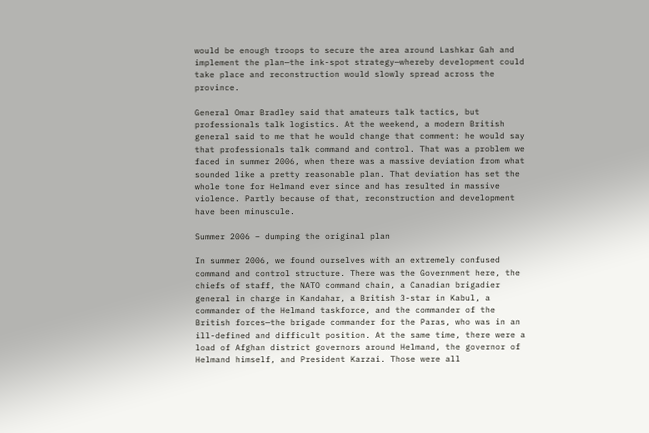would be enough troops to secure the area around Lashkar Gah and implement the plan—the ink-spot strategy—whereby development could take place and reconstruction would slowly spread across the province.

General Omar Bradley said that amateurs talk tactics, but professionals talk logistics. At the weekend, a modern British general said to me that he would change that comment: he would say that professionals talk command and control. That was a problem we faced in summer 2006, when there was a massive deviation from what sounded like a pretty reasonable plan. That deviation has set the whole tone for Helmand ever since and has resulted in massive violence. Partly because of that, reconstruction and development have been minuscule.

Summer 2006 – dumping the original plan

In summer 2006, we found ourselves with an extremely confused command and control structure. There was the Government here, the chiefs of staff, the NATO command chain, a Canadian brigadier general in charge in Kandahar, a British 3-star in Kabul, a commander of the Helmand taskforce, and the commander of the British forces—the brigade commander for the Paras, who was in an ill-defined and difficult position. At the same time, there were a load of Afghan district governors around Helmand, the governor of Helmand himself, and President Karzai. Those were all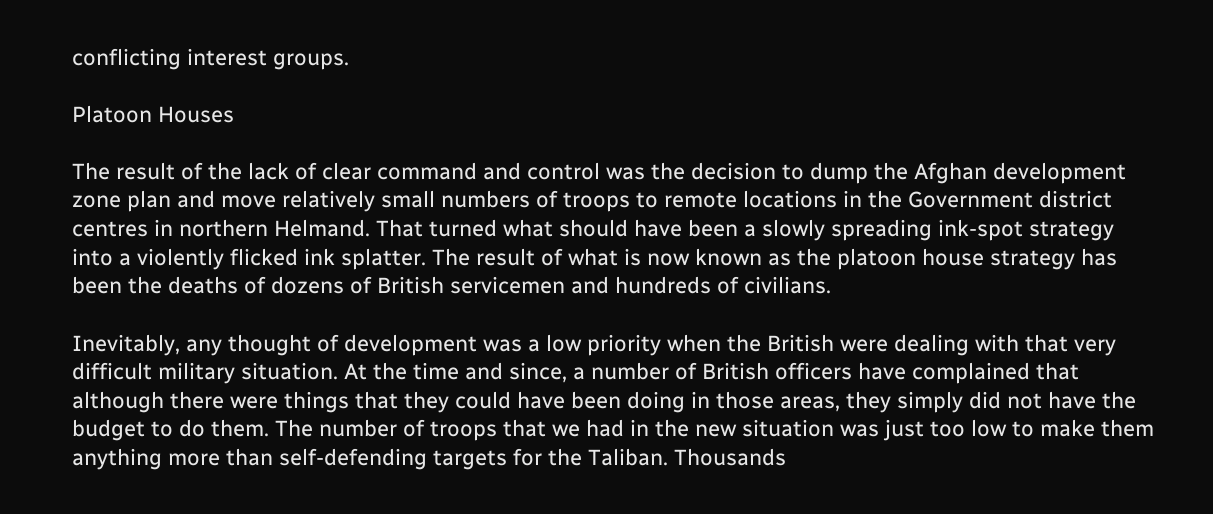conflicting interest groups.

Platoon Houses

The result of the lack of clear command and control was the decision to dump the Afghan development zone plan and move relatively small numbers of troops to remote locations in the Government district centres in northern Helmand. That turned what should have been a slowly spreading ink-spot strategy into a violently flicked ink splatter. The result of what is now known as the platoon house strategy has been the deaths of dozens of British servicemen and hundreds of civilians.

Inevitably, any thought of development was a low priority when the British were dealing with that very difficult military situation. At the time and since, a number of British officers have complained that although there were things that they could have been doing in those areas, they simply did not have the budget to do them. The number of troops that we had in the new situation was just too low to make them anything more than self-defending targets for the Taliban. Thousands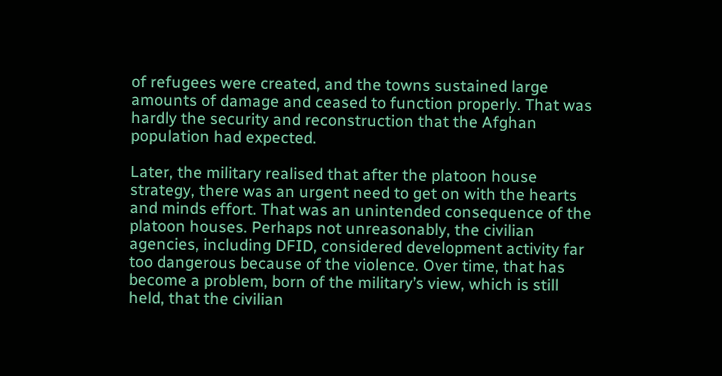of refugees were created, and the towns sustained large amounts of damage and ceased to function properly. That was hardly the security and reconstruction that the Afghan population had expected.

Later, the military realised that after the platoon house strategy, there was an urgent need to get on with the hearts and minds effort. That was an unintended consequence of the platoon houses. Perhaps not unreasonably, the civilian agencies, including DFID, considered development activity far too dangerous because of the violence. Over time, that has become a problem, born of the military’s view, which is still held, that the civilian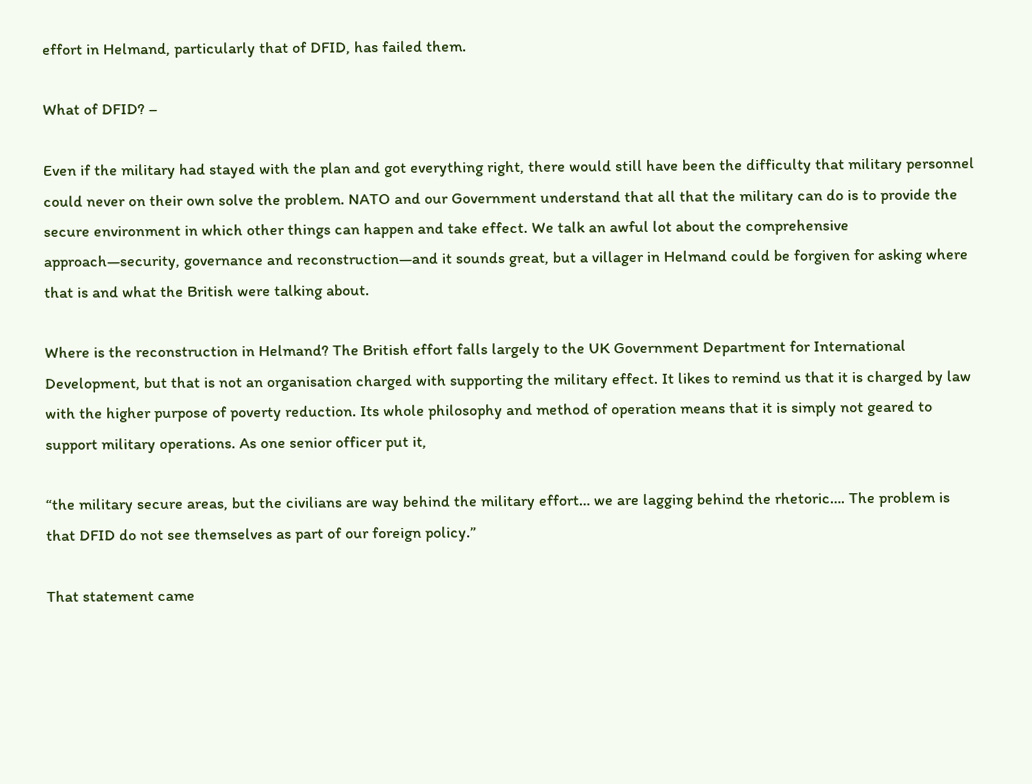effort in Helmand, particularly that of DFID, has failed them.

What of DFID? –

Even if the military had stayed with the plan and got everything right, there would still have been the difficulty that military personnel could never on their own solve the problem. NATO and our Government understand that all that the military can do is to provide the secure environment in which other things can happen and take effect. We talk an awful lot about the comprehensive approach—security, governance and reconstruction—and it sounds great, but a villager in Helmand could be forgiven for asking where that is and what the British were talking about.

Where is the reconstruction in Helmand? The British effort falls largely to the UK Government Department for International Development, but that is not an organisation charged with supporting the military effect. It likes to remind us that it is charged by law with the higher purpose of poverty reduction. Its whole philosophy and method of operation means that it is simply not geared to support military operations. As one senior officer put it,

“the military secure areas, but the civilians are way behind the military effort… we are lagging behind the rhetoric…. The problem is that DFID do not see themselves as part of our foreign policy.”

That statement came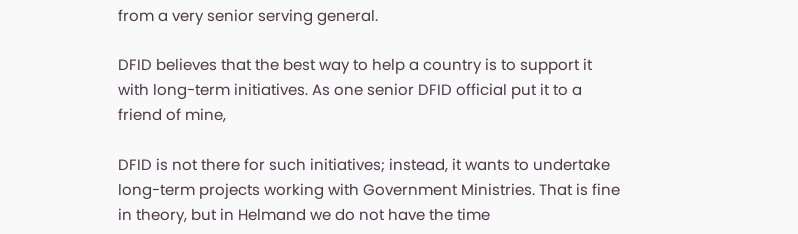from a very senior serving general.

DFID believes that the best way to help a country is to support it with long-term initiatives. As one senior DFID official put it to a friend of mine,

DFID is not there for such initiatives; instead, it wants to undertake long-term projects working with Government Ministries. That is fine in theory, but in Helmand we do not have the time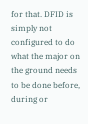for that. DFID is simply not configured to do what the major on the ground needs to be done before, during or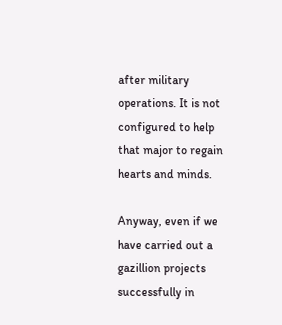after military operations. It is not configured to help that major to regain hearts and minds.

Anyway, even if we have carried out a gazillion projects successfully in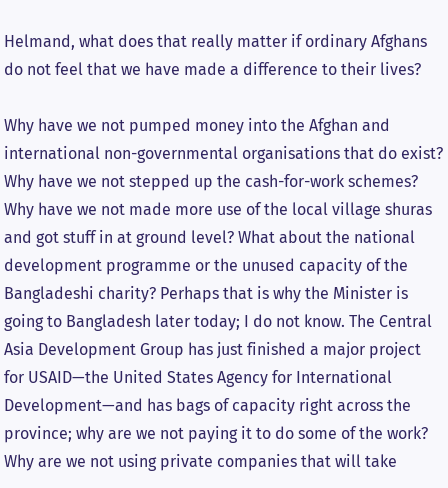Helmand, what does that really matter if ordinary Afghans do not feel that we have made a difference to their lives?

Why have we not pumped money into the Afghan and international non-governmental organisations that do exist? Why have we not stepped up the cash-for-work schemes? Why have we not made more use of the local village shuras and got stuff in at ground level? What about the national development programme or the unused capacity of the Bangladeshi charity? Perhaps that is why the Minister is going to Bangladesh later today; I do not know. The Central Asia Development Group has just finished a major project for USAID—the United States Agency for International Development—and has bags of capacity right across the province; why are we not paying it to do some of the work? Why are we not using private companies that will take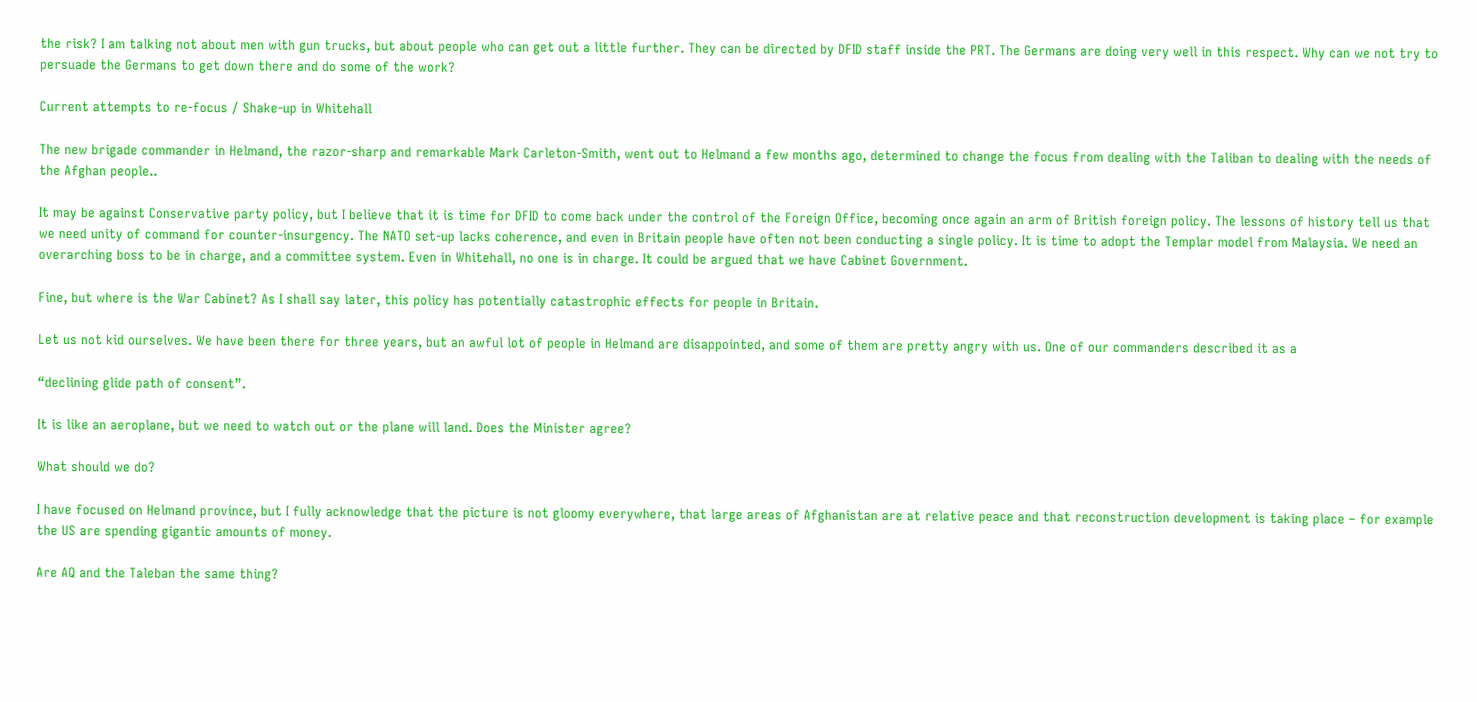the risk? I am talking not about men with gun trucks, but about people who can get out a little further. They can be directed by DFID staff inside the PRT. The Germans are doing very well in this respect. Why can we not try to persuade the Germans to get down there and do some of the work?

Current attempts to re-focus / Shake-up in Whitehall

The new brigade commander in Helmand, the razor-sharp and remarkable Mark Carleton-Smith, went out to Helmand a few months ago, determined to change the focus from dealing with the Taliban to dealing with the needs of the Afghan people..

It may be against Conservative party policy, but I believe that it is time for DFID to come back under the control of the Foreign Office, becoming once again an arm of British foreign policy. The lessons of history tell us that we need unity of command for counter-insurgency. The NATO set-up lacks coherence, and even in Britain people have often not been conducting a single policy. It is time to adopt the Templar model from Malaysia. We need an overarching boss to be in charge, and a committee system. Even in Whitehall, no one is in charge. It could be argued that we have Cabinet Government.

Fine, but where is the War Cabinet? As I shall say later, this policy has potentially catastrophic effects for people in Britain.

Let us not kid ourselves. We have been there for three years, but an awful lot of people in Helmand are disappointed, and some of them are pretty angry with us. One of our commanders described it as a

“declining glide path of consent”.

It is like an aeroplane, but we need to watch out or the plane will land. Does the Minister agree?

What should we do?

I have focused on Helmand province, but I fully acknowledge that the picture is not gloomy everywhere, that large areas of Afghanistan are at relative peace and that reconstruction development is taking place – for example the US are spending gigantic amounts of money.

Are AQ and the Taleban the same thing?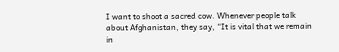I want to shoot a sacred cow. Whenever people talk about Afghanistan, they say, “It is vital that we remain in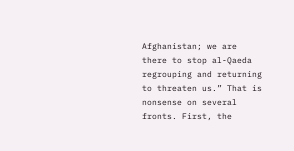Afghanistan; we are there to stop al-Qaeda regrouping and returning to threaten us.” That is nonsense on several fronts. First, the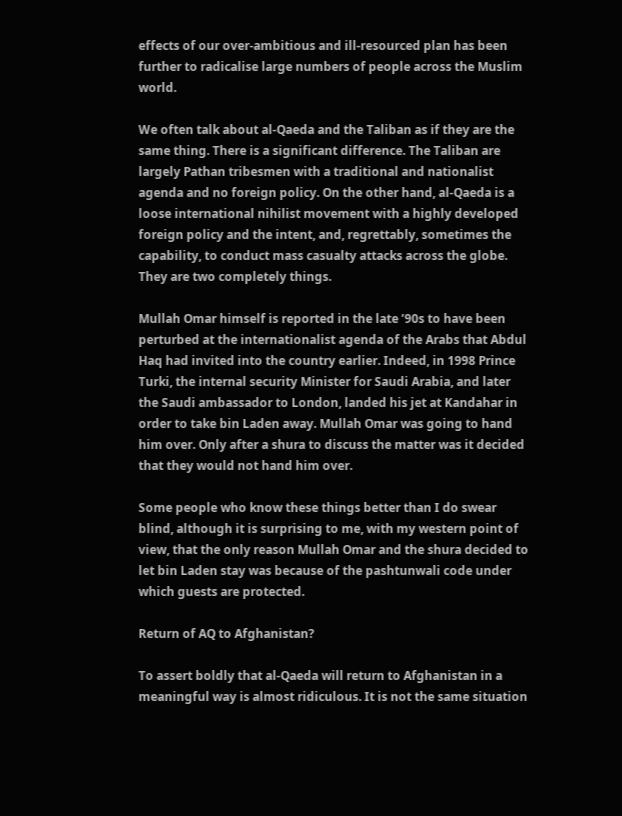effects of our over-ambitious and ill-resourced plan has been further to radicalise large numbers of people across the Muslim world.

We often talk about al-Qaeda and the Taliban as if they are the same thing. There is a significant difference. The Taliban are largely Pathan tribesmen with a traditional and nationalist agenda and no foreign policy. On the other hand, al-Qaeda is a loose international nihilist movement with a highly developed foreign policy and the intent, and, regrettably, sometimes the capability, to conduct mass casualty attacks across the globe. They are two completely things.

Mullah Omar himself is reported in the late ’90s to have been perturbed at the internationalist agenda of the Arabs that Abdul Haq had invited into the country earlier. Indeed, in 1998 Prince Turki, the internal security Minister for Saudi Arabia, and later the Saudi ambassador to London, landed his jet at Kandahar in order to take bin Laden away. Mullah Omar was going to hand him over. Only after a shura to discuss the matter was it decided that they would not hand him over.

Some people who know these things better than I do swear blind, although it is surprising to me, with my western point of view, that the only reason Mullah Omar and the shura decided to let bin Laden stay was because of the pashtunwali code under which guests are protected.

Return of AQ to Afghanistan?

To assert boldly that al-Qaeda will return to Afghanistan in a meaningful way is almost ridiculous. It is not the same situation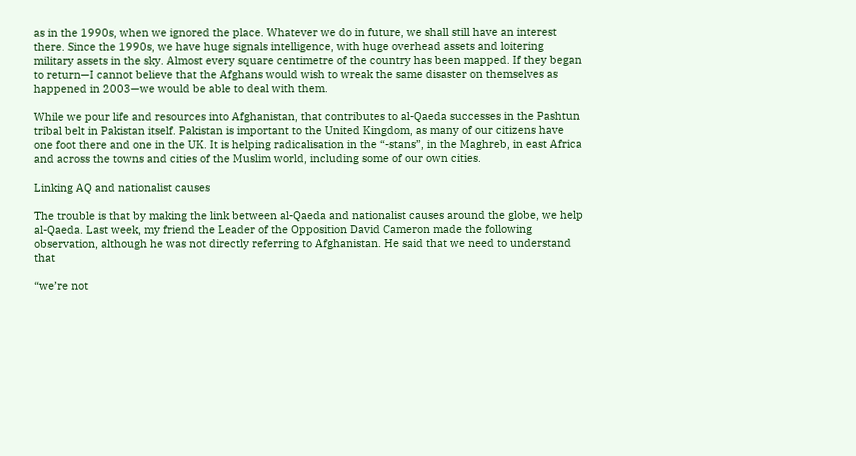as in the 1990s, when we ignored the place. Whatever we do in future, we shall still have an interest there. Since the 1990s, we have huge signals intelligence, with huge overhead assets and loitering military assets in the sky. Almost every square centimetre of the country has been mapped. If they began to return—I cannot believe that the Afghans would wish to wreak the same disaster on themselves as happened in 2003—we would be able to deal with them.

While we pour life and resources into Afghanistan, that contributes to al-Qaeda successes in the Pashtun tribal belt in Pakistan itself. Pakistan is important to the United Kingdom, as many of our citizens have one foot there and one in the UK. It is helping radicalisation in the “-stans”, in the Maghreb, in east Africa and across the towns and cities of the Muslim world, including some of our own cities.

Linking AQ and nationalist causes

The trouble is that by making the link between al-Qaeda and nationalist causes around the globe, we help al-Qaeda. Last week, my friend the Leader of the Opposition David Cameron made the following observation, although he was not directly referring to Afghanistan. He said that we need to understand that

“we’re not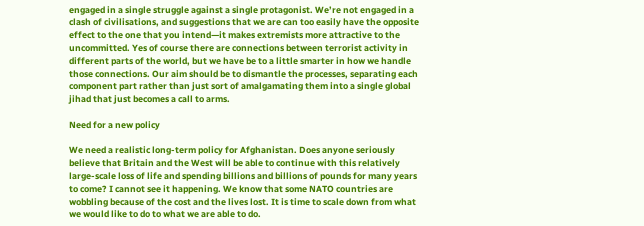engaged in a single struggle against a single protagonist. We’re not engaged in a clash of civilisations, and suggestions that we are can too easily have the opposite effect to the one that you intend—it makes extremists more attractive to the uncommitted. Yes of course there are connections between terrorist activity in different parts of the world, but we have be to a little smarter in how we handle those connections. Our aim should be to dismantle the processes, separating each component part rather than just sort of amalgamating them into a single global jihad that just becomes a call to arms.

Need for a new policy

We need a realistic long-term policy for Afghanistan. Does anyone seriously believe that Britain and the West will be able to continue with this relatively large-scale loss of life and spending billions and billions of pounds for many years to come? I cannot see it happening. We know that some NATO countries are wobbling because of the cost and the lives lost. It is time to scale down from what we would like to do to what we are able to do.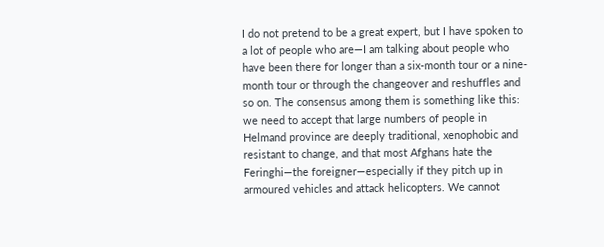I do not pretend to be a great expert, but I have spoken to a lot of people who are—I am talking about people who have been there for longer than a six-month tour or a nine-month tour or through the changeover and reshuffles and so on. The consensus among them is something like this: we need to accept that large numbers of people in Helmand province are deeply traditional, xenophobic and resistant to change, and that most Afghans hate the Feringhi—the foreigner—especially if they pitch up in armoured vehicles and attack helicopters. We cannot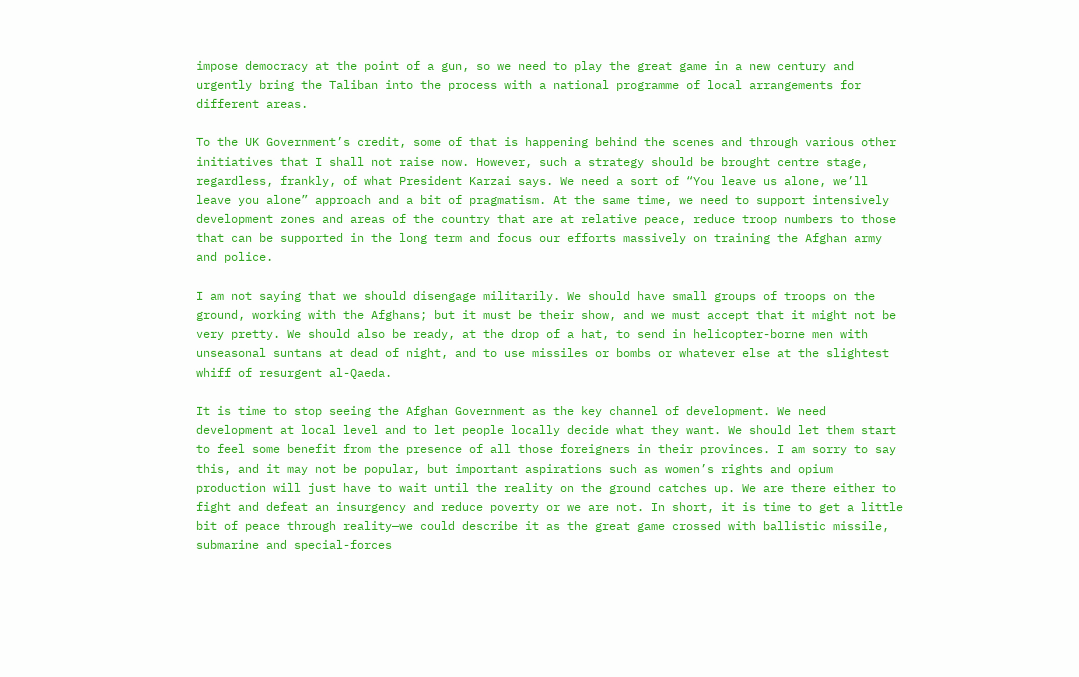impose democracy at the point of a gun, so we need to play the great game in a new century and urgently bring the Taliban into the process with a national programme of local arrangements for different areas.

To the UK Government’s credit, some of that is happening behind the scenes and through various other initiatives that I shall not raise now. However, such a strategy should be brought centre stage, regardless, frankly, of what President Karzai says. We need a sort of “You leave us alone, we’ll leave you alone” approach and a bit of pragmatism. At the same time, we need to support intensively development zones and areas of the country that are at relative peace, reduce troop numbers to those that can be supported in the long term and focus our efforts massively on training the Afghan army and police.

I am not saying that we should disengage militarily. We should have small groups of troops on the ground, working with the Afghans; but it must be their show, and we must accept that it might not be very pretty. We should also be ready, at the drop of a hat, to send in helicopter-borne men with unseasonal suntans at dead of night, and to use missiles or bombs or whatever else at the slightest whiff of resurgent al-Qaeda.

It is time to stop seeing the Afghan Government as the key channel of development. We need development at local level and to let people locally decide what they want. We should let them start to feel some benefit from the presence of all those foreigners in their provinces. I am sorry to say this, and it may not be popular, but important aspirations such as women’s rights and opium production will just have to wait until the reality on the ground catches up. We are there either to fight and defeat an insurgency and reduce poverty or we are not. In short, it is time to get a little bit of peace through reality—we could describe it as the great game crossed with ballistic missile, submarine and special-forces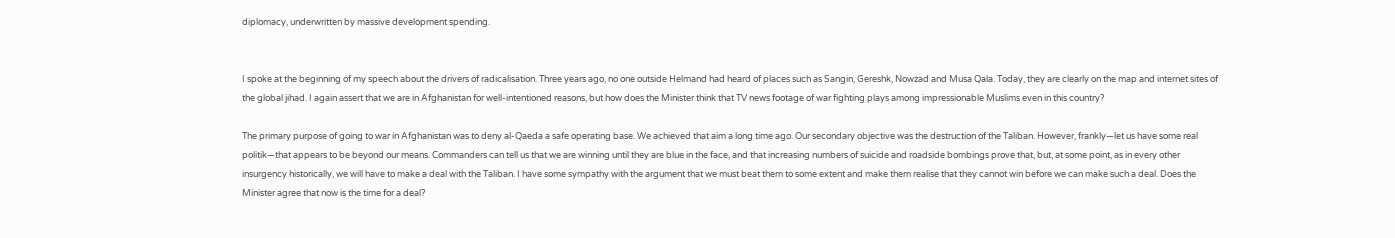diplomacy, underwritten by massive development spending.


I spoke at the beginning of my speech about the drivers of radicalisation. Three years ago, no one outside Helmand had heard of places such as Sangin, Gereshk, Nowzad and Musa Qala. Today, they are clearly on the map and internet sites of the global jihad. I again assert that we are in Afghanistan for well-intentioned reasons, but how does the Minister think that TV news footage of war fighting plays among impressionable Muslims even in this country?

The primary purpose of going to war in Afghanistan was to deny al-Qaeda a safe operating base. We achieved that aim a long time ago. Our secondary objective was the destruction of the Taliban. However, frankly—let us have some real politik—that appears to be beyond our means. Commanders can tell us that we are winning until they are blue in the face, and that increasing numbers of suicide and roadside bombings prove that, but, at some point, as in every other insurgency historically, we will have to make a deal with the Taliban. I have some sympathy with the argument that we must beat them to some extent and make them realise that they cannot win before we can make such a deal. Does the Minister agree that now is the time for a deal?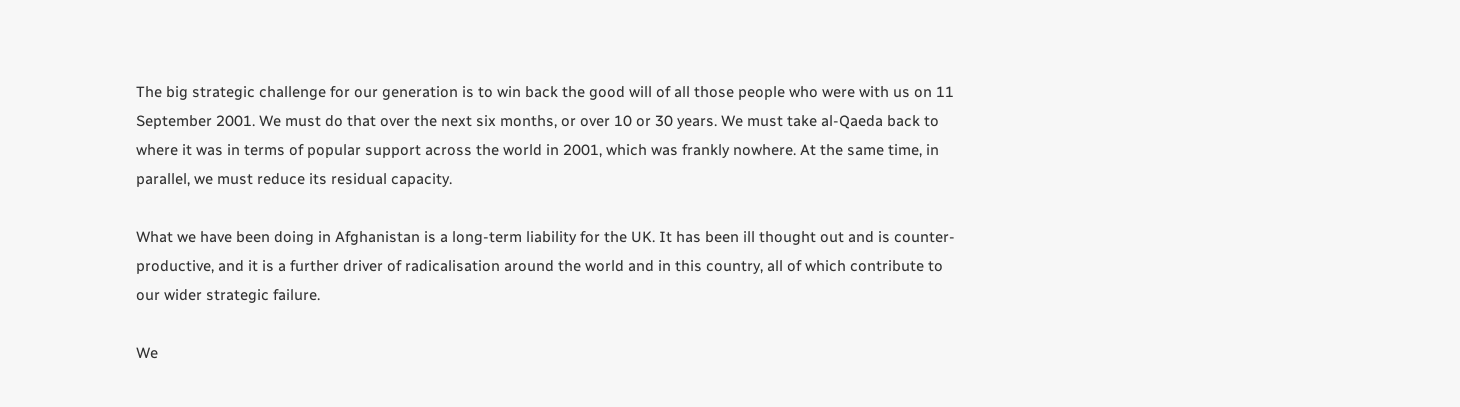The big strategic challenge for our generation is to win back the good will of all those people who were with us on 11 September 2001. We must do that over the next six months, or over 10 or 30 years. We must take al-Qaeda back to where it was in terms of popular support across the world in 2001, which was frankly nowhere. At the same time, in parallel, we must reduce its residual capacity.

What we have been doing in Afghanistan is a long-term liability for the UK. It has been ill thought out and is counter-productive, and it is a further driver of radicalisation around the world and in this country, all of which contribute to our wider strategic failure.

We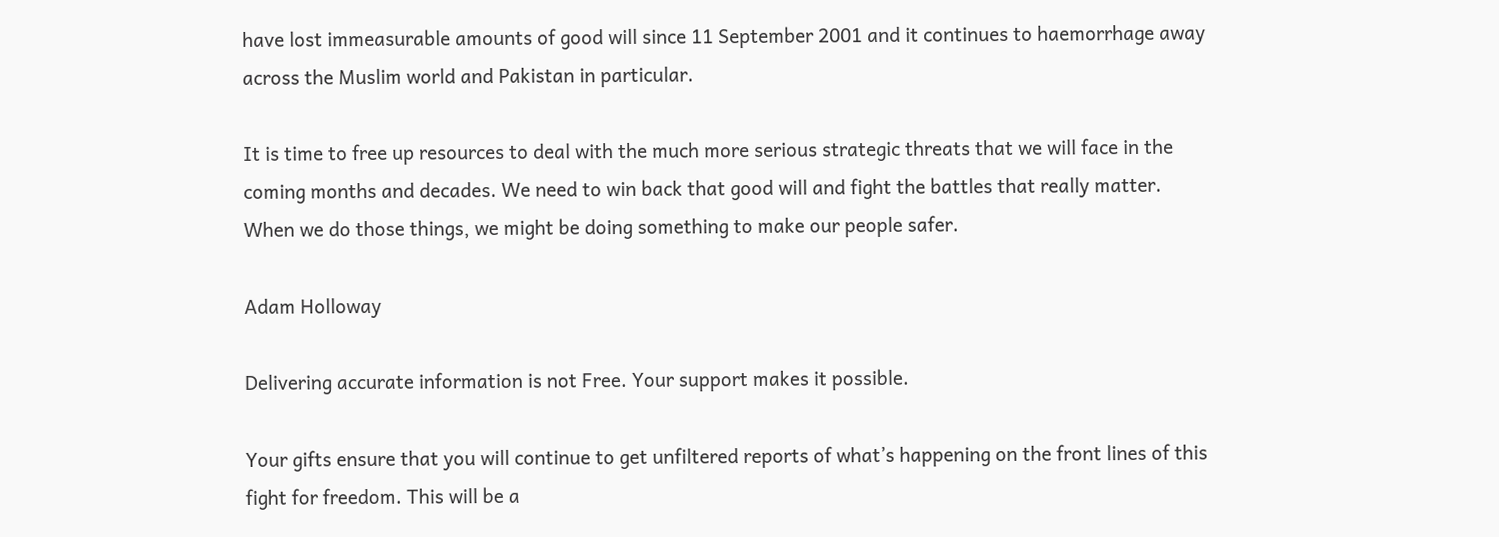have lost immeasurable amounts of good will since 11 September 2001 and it continues to haemorrhage away across the Muslim world and Pakistan in particular.

It is time to free up resources to deal with the much more serious strategic threats that we will face in the coming months and decades. We need to win back that good will and fight the battles that really matter. When we do those things, we might be doing something to make our people safer.

Adam Holloway

Delivering accurate information is not Free. Your support makes it possible.

Your gifts ensure that you will continue to get unfiltered reports of what’s happening on the front lines of this fight for freedom. This will be a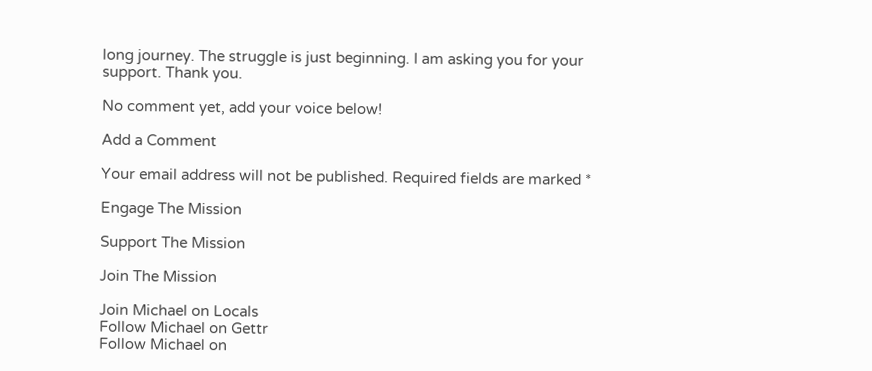long journey. The struggle is just beginning. I am asking you for your support. Thank you.

No comment yet, add your voice below!

Add a Comment

Your email address will not be published. Required fields are marked *

Engage The Mission

Support The Mission

Join The Mission

Join Michael on Locals
Follow Michael on Gettr
Follow Michael on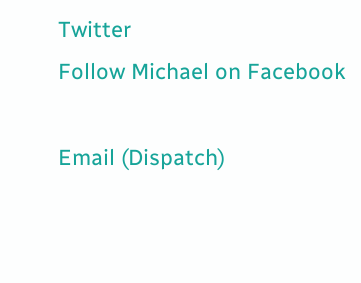Twitter
Follow Michael on Facebook

Email (Dispatch)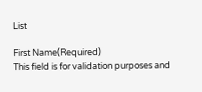List

First Name(Required)
This field is for validation purposes and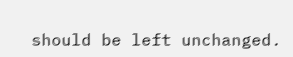should be left unchanged.